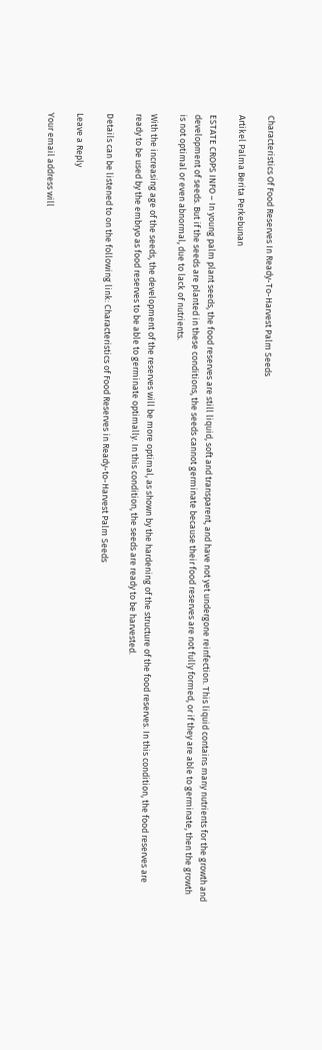Characteristics Of Food Reserves In Ready-To-Harvest Palm Seeds

Artikel Palma Berita Perkebunan

ESTATE CROPS INFO – In young palm plant seeds, the food reserves are still liquid, soft and transparent, and have not yet undergone reinfection. This liquid contains many nutrients for the growth and development of seeds. But if the seeds are planted in these conditions, the seeds cannot germinate because their food reserves are not fully formed, or if they are able to germinate, then the growth is not optimal or even abnormal, due to lack of nutrients.

With the increasing age of the seeds, the development of the reserves will be more optimal, as shown by the hardening of the structure of the food reserves. In this condition, the food reserves are ready to be used by the embryo as food reserves to be able to germinate optimally. In this condition, the seeds are ready to be harvested.

Details can be listened to on the following link: Characteristics of Food Reserves in Ready-to-Harvest Palm Seeds

Leave a Reply

Your email address will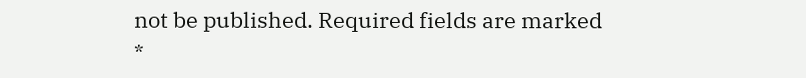not be published. Required fields are marked *